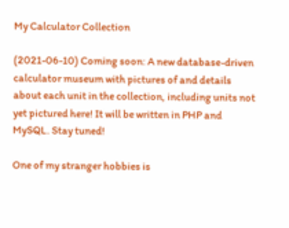My Calculator Collection

(2021-06-10) Coming soon: A new database-driven calculator museum with pictures of and details about each unit in the collection, including units not yet pictured here! It will be written in PHP and MySQL. Stay tuned!

One of my stranger hobbies is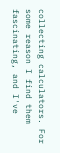collecting calculators. For some reason I find them fascinating, and I've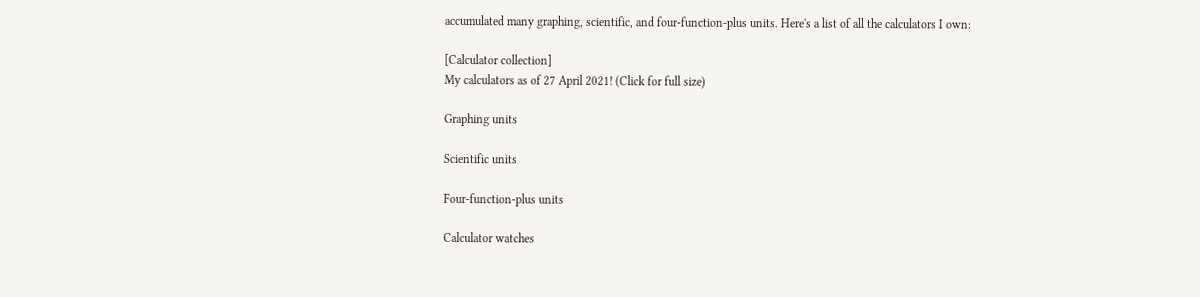accumulated many graphing, scientific, and four-function-plus units. Here's a list of all the calculators I own:

[Calculator collection]
My calculators as of 27 April 2021! (Click for full size)

Graphing units

Scientific units

Four-function-plus units

Calculator watches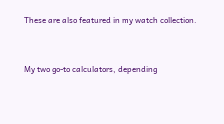These are also featured in my watch collection.



My two go-to calculators, depending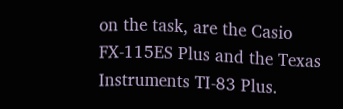on the task, are the Casio FX-115ES Plus and the Texas Instruments TI-83 Plus.